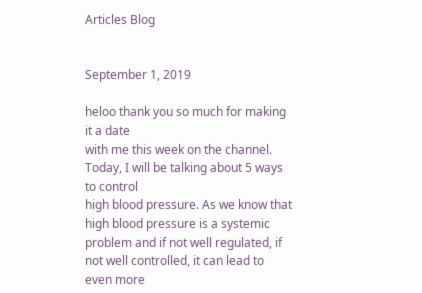Articles Blog


September 1, 2019

heloo thank you so much for making it a date
with me this week on the channel. Today, I will be talking about 5 ways to control
high blood pressure. As we know that high blood pressure is a systemic
problem and if not well regulated, if not well controlled, it can lead to even more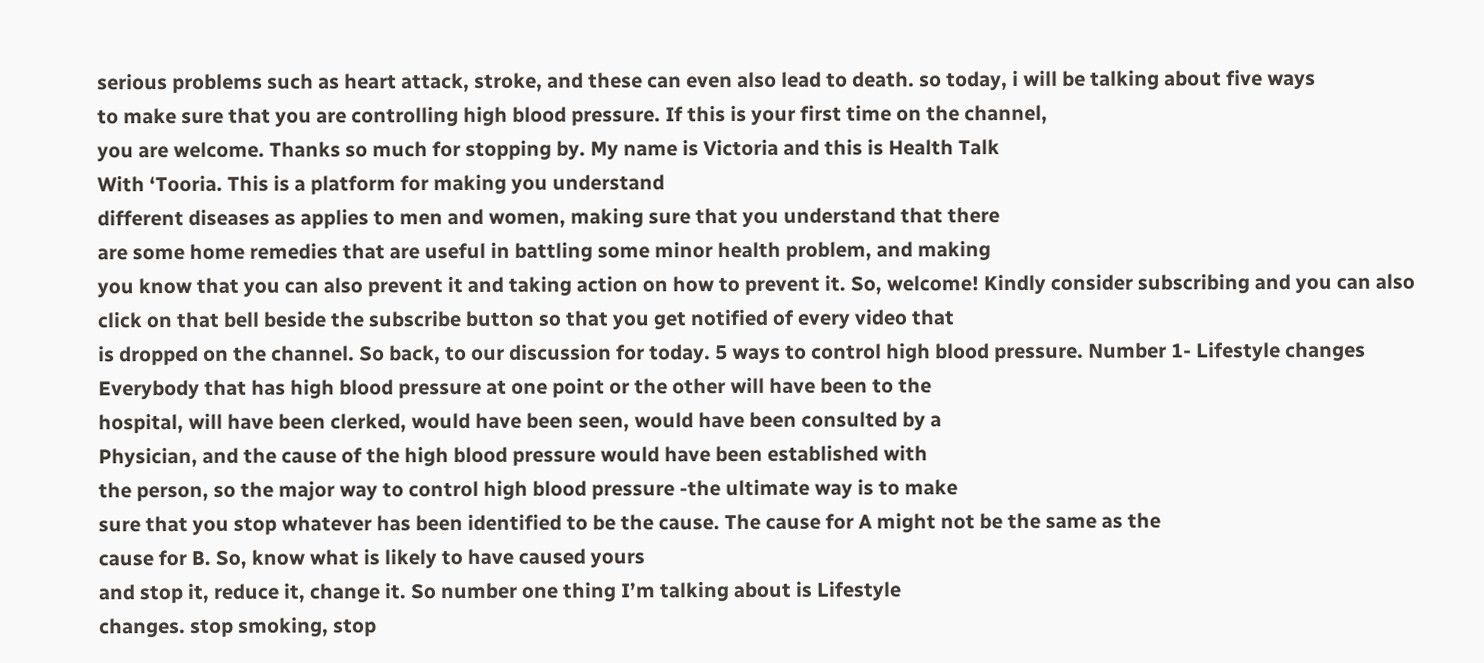serious problems such as heart attack, stroke, and these can even also lead to death. so today, i will be talking about five ways
to make sure that you are controlling high blood pressure. If this is your first time on the channel,
you are welcome. Thanks so much for stopping by. My name is Victoria and this is Health Talk
With ‘Tooria. This is a platform for making you understand
different diseases as applies to men and women, making sure that you understand that there
are some home remedies that are useful in battling some minor health problem, and making
you know that you can also prevent it and taking action on how to prevent it. So, welcome! Kindly consider subscribing and you can also
click on that bell beside the subscribe button so that you get notified of every video that
is dropped on the channel. So back, to our discussion for today. 5 ways to control high blood pressure. Number 1- Lifestyle changes
Everybody that has high blood pressure at one point or the other will have been to the
hospital, will have been clerked, would have been seen, would have been consulted by a
Physician, and the cause of the high blood pressure would have been established with
the person, so the major way to control high blood pressure -the ultimate way is to make
sure that you stop whatever has been identified to be the cause. The cause for A might not be the same as the
cause for B. So, know what is likely to have caused yours
and stop it, reduce it, change it. So number one thing I’m talking about is Lifestyle
changes. stop smoking, stop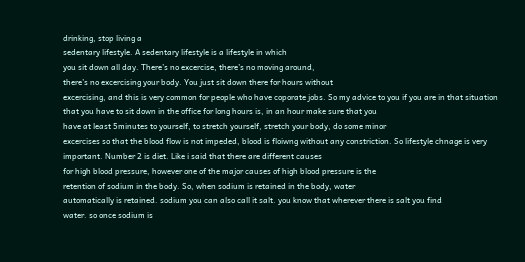drinking, stop living a
sedentary lifestyle. A sedentary lifestyle is a lifestyle in which
you sit down all day. There’s no excercise, there’s no moving around,
there’s no excercising your body. You just sit down there for hours without
excercising, and this is very common for people who have coporate jobs. So my advice to you if you are in that situation
that you have to sit down in the office for long hours is, in an hour make sure that you
have at least 5minutes to yourself, to stretch yourself, stretch your body, do some minor
excercises so that the blood flow is not impeded, blood is floiwng without any constriction. So lifestyle chnage is very important. Number 2 is diet. Like i said that there are different causes
for high blood pressure, however one of the major causes of high blood pressure is the
retention of sodium in the body. So, when sodium is retained in the body, water
automatically is retained. sodium you can also call it salt. you know that wherever there is salt you find
water. so once sodium is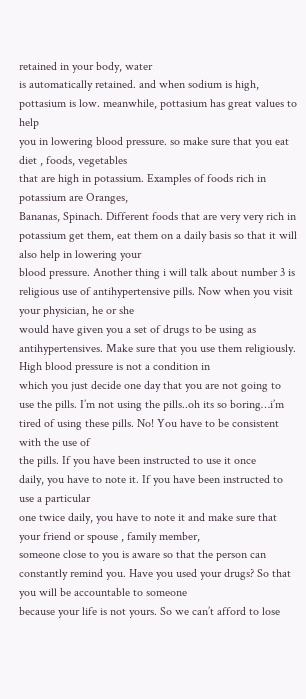retained in your body, water
is automatically retained. and when sodium is high, pottasium is low. meanwhile, pottasium has great values to help
you in lowering blood pressure. so make sure that you eat diet , foods, vegetables
that are high in potassium. Examples of foods rich in potassium are Oranges,
Bananas, Spinach. Different foods that are very very rich in
potassium get them, eat them on a daily basis so that it will also help in lowering your
blood pressure. Another thing i will talk about number 3 is
religious use of antihypertensive pills. Now when you visit your physician, he or she
would have given you a set of drugs to be using as antihypertensives. Make sure that you use them religiously. High blood pressure is not a condition in
which you just decide one day that you are not going to use the pills. I’m not using the pills..oh its so boring…i’m
tired of using these pills. No! You have to be consistent with the use of
the pills. If you have been instructed to use it once
daily, you have to note it. If you have been instructed to use a particular
one twice daily, you have to note it and make sure that your friend or spouse , family member,
someone close to you is aware so that the person can constantly remind you. Have you used your drugs? So that you will be accountable to someone
because your life is not yours. So we can’t afford to lose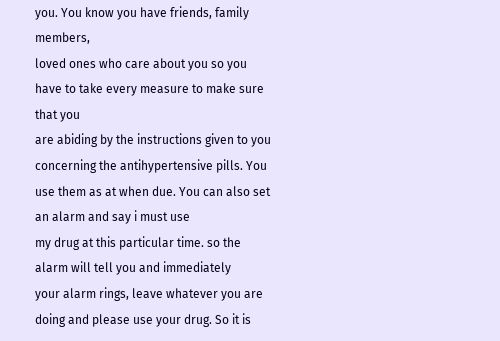you. You know you have friends, family members,
loved ones who care about you so you have to take every measure to make sure that you
are abiding by the instructions given to you concerning the antihypertensive pills. You use them as at when due. You can also set an alarm and say i must use
my drug at this particular time. so the alarm will tell you and immediately
your alarm rings, leave whatever you are doing and please use your drug. So it is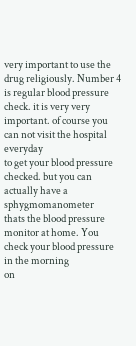very important to use the drug religiously. Number 4 is regular blood pressure check. it is very very important. of course you can not visit the hospital everyday
to get your blood pressure checked. but you can actually have a sphygmomanometer
thats the blood pressure monitor at home. You check your blood pressure in the morning
on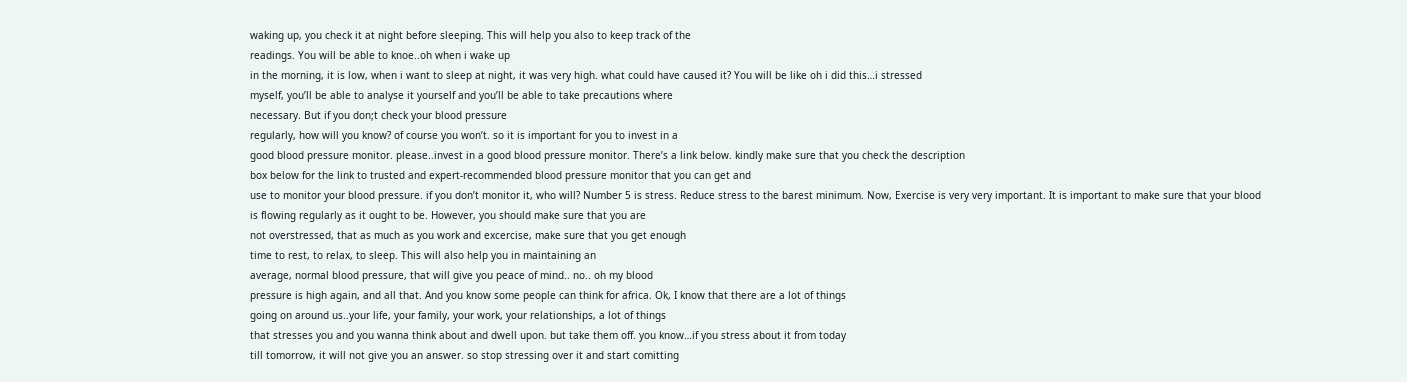waking up, you check it at night before sleeping. This will help you also to keep track of the
readings. You will be able to knoe..oh when i wake up
in the morning, it is low, when i want to sleep at night, it was very high. what could have caused it? You will be like oh i did this…i stressed
myself, you’ll be able to analyse it yourself and you’ll be able to take precautions where
necessary. But if you don;t check your blood pressure
regularly, how will you know? of course you won’t. so it is important for you to invest in a
good blood pressure monitor. please..invest in a good blood pressure monitor. There’s a link below. kindly make sure that you check the description
box below for the link to trusted and expert-recommended blood pressure monitor that you can get and
use to monitor your blood pressure. if you don’t monitor it, who will? Number 5 is stress. Reduce stress to the barest minimum. Now, Exercise is very very important. It is important to make sure that your blood
is flowing regularly as it ought to be. However, you should make sure that you are
not overstressed, that as much as you work and excercise, make sure that you get enough
time to rest, to relax, to sleep. This will also help you in maintaining an
average, normal blood pressure, that will give you peace of mind.. no.. oh my blood
pressure is high again, and all that. And you know some people can think for africa. Ok, I know that there are a lot of things
going on around us..your life, your family, your work, your relationships, a lot of things
that stresses you and you wanna think about and dwell upon. but take them off. you know…if you stress about it from today
till tomorrow, it will not give you an answer. so stop stressing over it and start comitting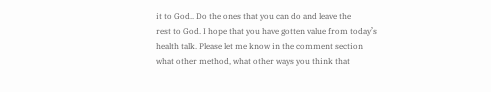it to God.. Do the ones that you can do and leave the
rest to God. I hope that you have gotten value from today’s
health talk. Please let me know in the comment section
what other method, what other ways you think that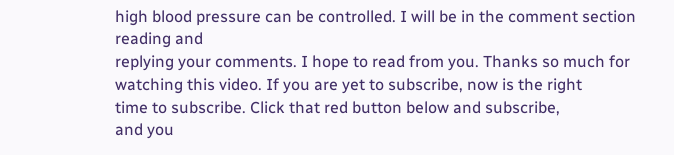high blood pressure can be controlled. I will be in the comment section reading and
replying your comments. I hope to read from you. Thanks so much for watching this video. If you are yet to subscribe, now is the right
time to subscribe. Click that red button below and subscribe,
and you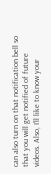can also turn on that notification bell so that you will get notified of future
videos. Also, I’ll like to know your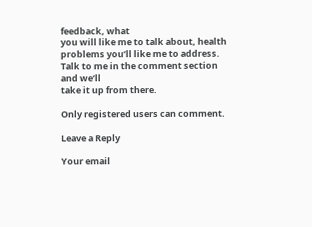feedback, what
you will like me to talk about, health problems you’ll like me to address. Talk to me in the comment section and we’ll
take it up from there.

Only registered users can comment.

Leave a Reply

Your email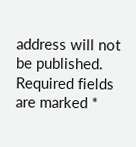address will not be published. Required fields are marked *